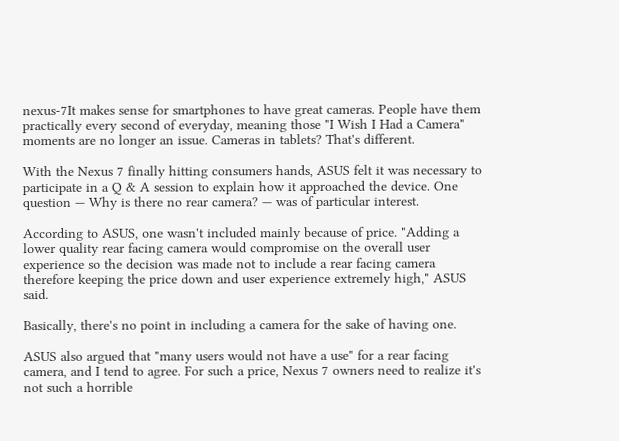nexus-7It makes sense for smartphones to have great cameras. People have them practically every second of everyday, meaning those "I Wish I Had a Camera" moments are no longer an issue. Cameras in tablets? That's different.

With the Nexus 7 finally hitting consumers hands, ASUS felt it was necessary to participate in a Q & A session to explain how it approached the device. One question — Why is there no rear camera? — was of particular interest.

According to ASUS, one wasn't included mainly because of price. "Adding a lower quality rear facing camera would compromise on the overall user experience so the decision was made not to include a rear facing camera therefore keeping the price down and user experience extremely high," ASUS said.

Basically, there's no point in including a camera for the sake of having one.

ASUS also argued that "many users would not have a use" for a rear facing camera, and I tend to agree. For such a price, Nexus 7 owners need to realize it's not such a horrible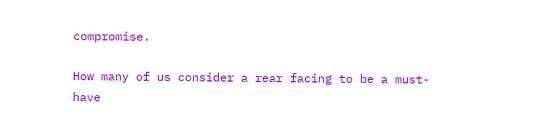compromise.

How many of us consider a rear facing to be a must-have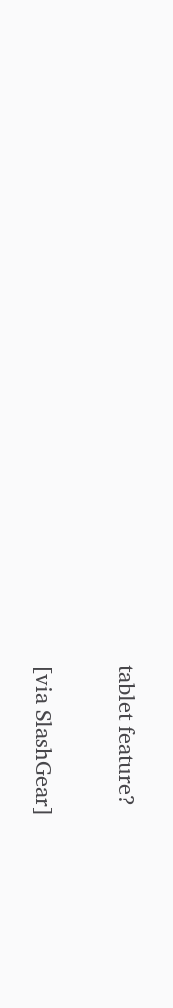tablet feature?

[via SlashGear]